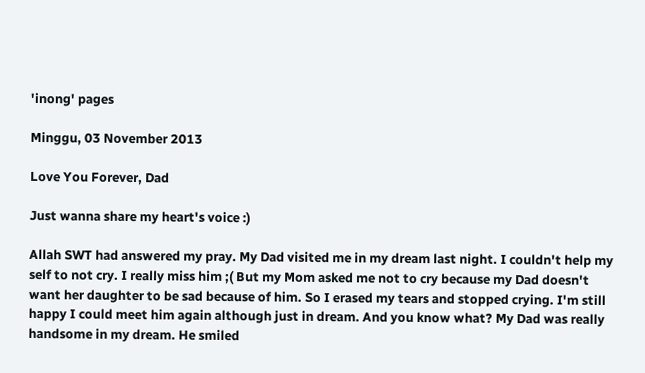'inong' pages

Minggu, 03 November 2013

Love You Forever, Dad

Just wanna share my heart's voice :)

Allah SWT had answered my pray. My Dad visited me in my dream last night. I couldn't help my self to not cry. I really miss him ;( But my Mom asked me not to cry because my Dad doesn't want her daughter to be sad because of him. So I erased my tears and stopped crying. I'm still happy I could meet him again although just in dream. And you know what? My Dad was really handsome in my dream. He smiled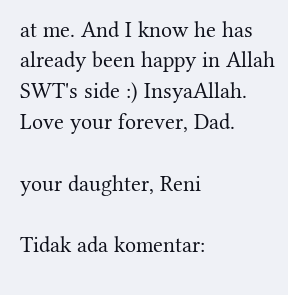at me. And I know he has already been happy in Allah SWT's side :) InsyaAllah.
Love your forever, Dad.

your daughter, Reni

Tidak ada komentar: